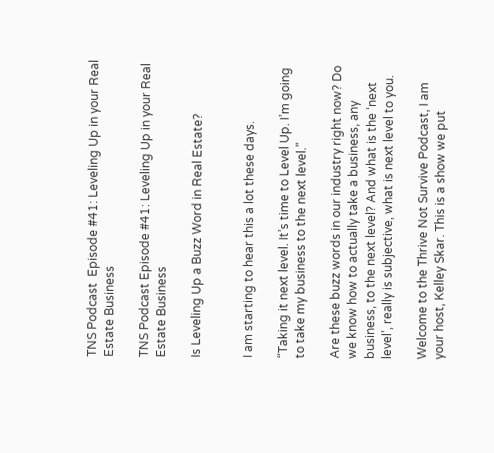TNS Podcast  Episode #41: Leveling Up in your Real Estate Business

TNS Podcast Episode #41: Leveling Up in your Real Estate Business

Is Leveling Up a Buzz Word in Real Estate?


I am starting to hear this a lot these days.

“Taking it next level. It’s time to Level Up. I’m going to take my business to the next level.”

Are these buzz words in our industry right now? Do we know how to actually take a business, any business, to the next level? And what is the ‘next level’, really is subjective, what is next level to you.

Welcome to the Thrive Not Survive Podcast, I am your host, Kelley Skar. This is a show we put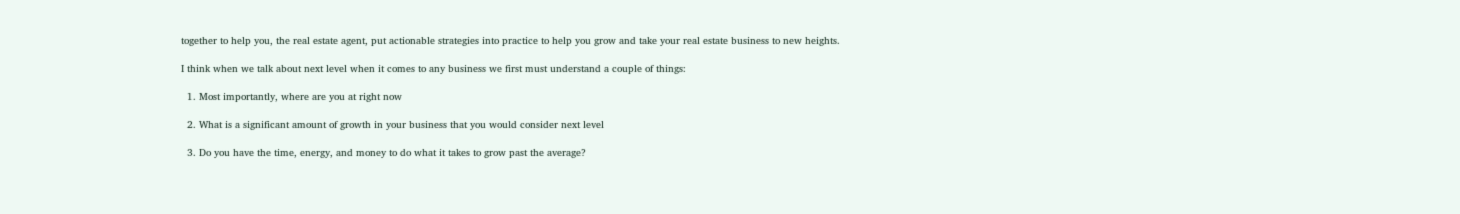together to help you, the real estate agent, put actionable strategies into practice to help you grow and take your real estate business to new heights.

I think when we talk about next level when it comes to any business we first must understand a couple of things:

  1. Most importantly, where are you at right now

  2. What is a significant amount of growth in your business that you would consider next level

  3. Do you have the time, energy, and money to do what it takes to grow past the average?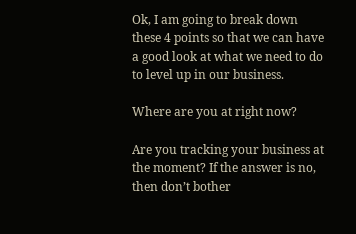Ok, I am going to break down these 4 points so that we can have a good look at what we need to do to level up in our business.

Where are you at right now?

Are you tracking your business at the moment? If the answer is no, then don’t bother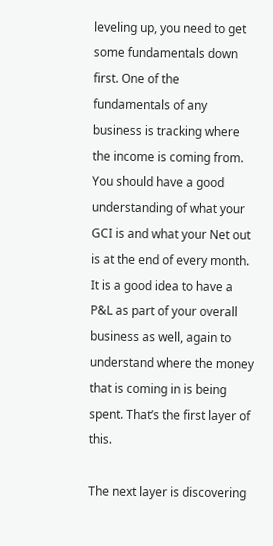leveling up, you need to get some fundamentals down first. One of the fundamentals of any business is tracking where the income is coming from. You should have a good understanding of what your GCI is and what your Net out is at the end of every month. It is a good idea to have a P&L as part of your overall business as well, again to understand where the money that is coming in is being spent. That’s the first layer of this.

The next layer is discovering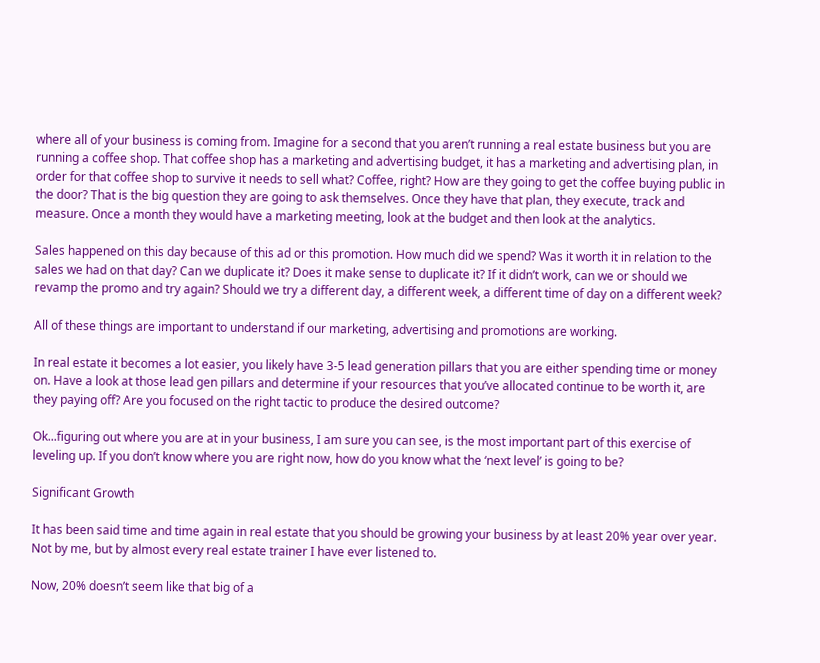where all of your business is coming from. Imagine for a second that you aren’t running a real estate business but you are running a coffee shop. That coffee shop has a marketing and advertising budget, it has a marketing and advertising plan, in order for that coffee shop to survive it needs to sell what? Coffee, right? How are they going to get the coffee buying public in the door? That is the big question they are going to ask themselves. Once they have that plan, they execute, track and measure. Once a month they would have a marketing meeting, look at the budget and then look at the analytics.

Sales happened on this day because of this ad or this promotion. How much did we spend? Was it worth it in relation to the sales we had on that day? Can we duplicate it? Does it make sense to duplicate it? If it didn’t work, can we or should we revamp the promo and try again? Should we try a different day, a different week, a different time of day on a different week?

All of these things are important to understand if our marketing, advertising and promotions are working.

In real estate it becomes a lot easier, you likely have 3-5 lead generation pillars that you are either spending time or money on. Have a look at those lead gen pillars and determine if your resources that you’ve allocated continue to be worth it, are they paying off? Are you focused on the right tactic to produce the desired outcome?

Ok...figuring out where you are at in your business, I am sure you can see, is the most important part of this exercise of leveling up. If you don’t know where you are right now, how do you know what the ‘next level’ is going to be?

Significant Growth

It has been said time and time again in real estate that you should be growing your business by at least 20% year over year. Not by me, but by almost every real estate trainer I have ever listened to.

Now, 20% doesn’t seem like that big of a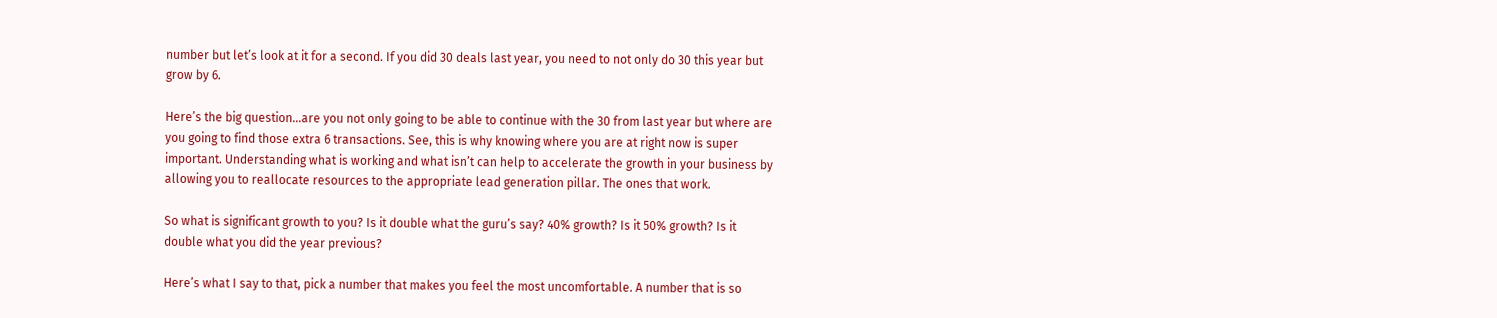number but let’s look at it for a second. If you did 30 deals last year, you need to not only do 30 this year but grow by 6.

Here’s the big question...are you not only going to be able to continue with the 30 from last year but where are you going to find those extra 6 transactions. See, this is why knowing where you are at right now is super important. Understanding what is working and what isn’t can help to accelerate the growth in your business by allowing you to reallocate resources to the appropriate lead generation pillar. The ones that work.

So what is significant growth to you? Is it double what the guru’s say? 40% growth? Is it 50% growth? Is it double what you did the year previous?

Here’s what I say to that, pick a number that makes you feel the most uncomfortable. A number that is so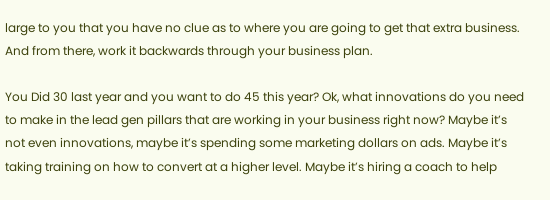large to you that you have no clue as to where you are going to get that extra business. And from there, work it backwards through your business plan.

You Did 30 last year and you want to do 45 this year? Ok, what innovations do you need to make in the lead gen pillars that are working in your business right now? Maybe it’s not even innovations, maybe it’s spending some marketing dollars on ads. Maybe it’s taking training on how to convert at a higher level. Maybe it’s hiring a coach to help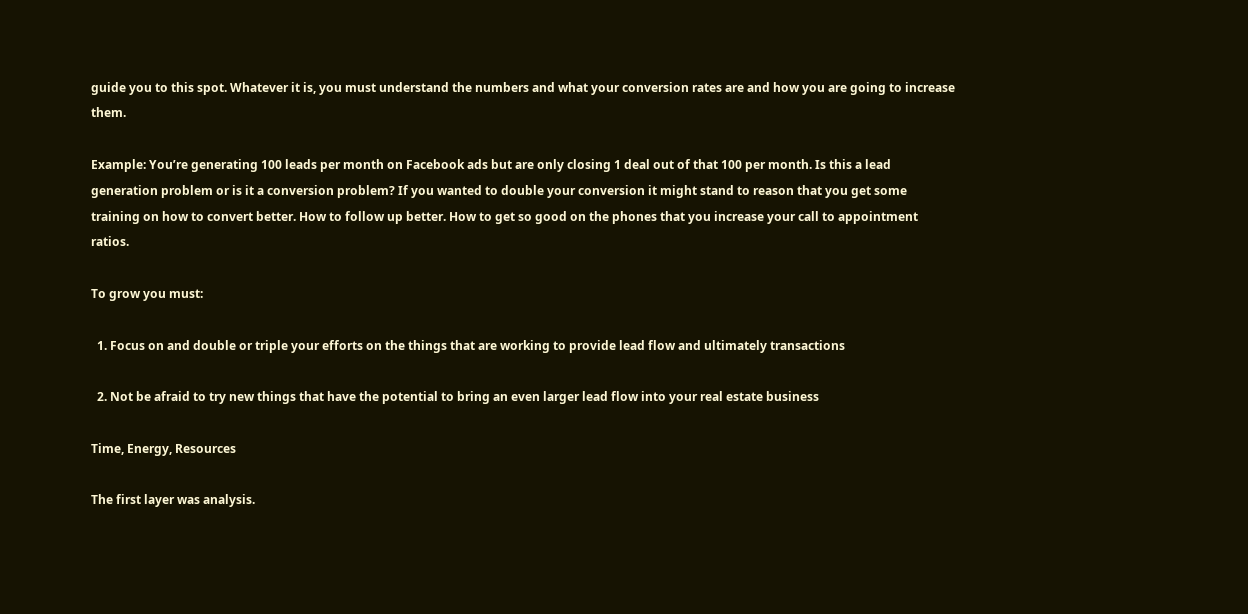guide you to this spot. Whatever it is, you must understand the numbers and what your conversion rates are and how you are going to increase them.

Example: You’re generating 100 leads per month on Facebook ads but are only closing 1 deal out of that 100 per month. Is this a lead generation problem or is it a conversion problem? If you wanted to double your conversion it might stand to reason that you get some training on how to convert better. How to follow up better. How to get so good on the phones that you increase your call to appointment ratios.

To grow you must:

  1. Focus on and double or triple your efforts on the things that are working to provide lead flow and ultimately transactions

  2. Not be afraid to try new things that have the potential to bring an even larger lead flow into your real estate business

Time, Energy, Resources

The first layer was analysis.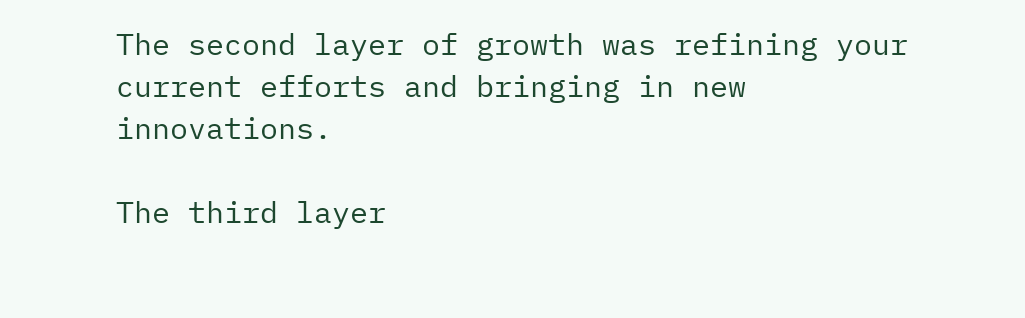The second layer of growth was refining your current efforts and bringing in new innovations.

The third layer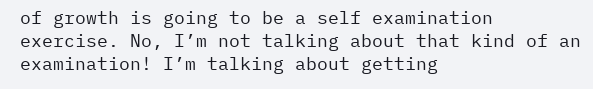of growth is going to be a self examination exercise. No, I’m not talking about that kind of an examination! I’m talking about getting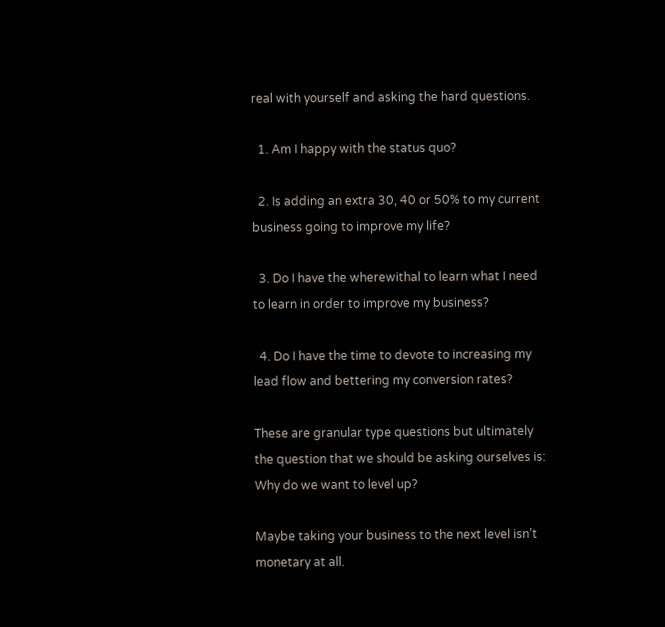real with yourself and asking the hard questions.

  1. Am I happy with the status quo?

  2. Is adding an extra 30, 40 or 50% to my current business going to improve my life?

  3. Do I have the wherewithal to learn what I need to learn in order to improve my business?

  4. Do I have the time to devote to increasing my lead flow and bettering my conversion rates?

These are granular type questions but ultimately the question that we should be asking ourselves is: Why do we want to level up?

Maybe taking your business to the next level isn’t monetary at all.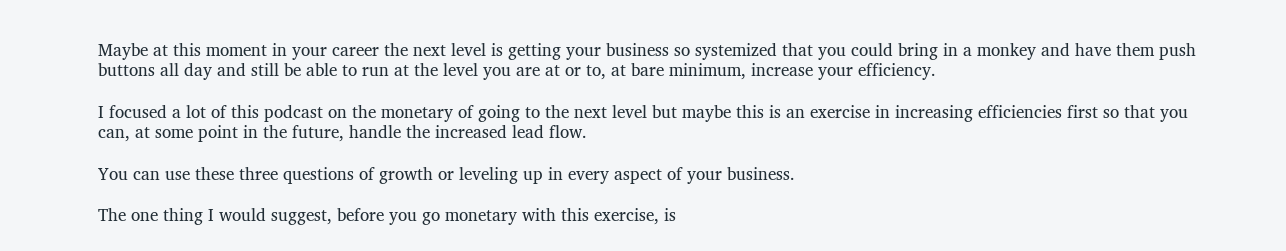Maybe at this moment in your career the next level is getting your business so systemized that you could bring in a monkey and have them push buttons all day and still be able to run at the level you are at or to, at bare minimum, increase your efficiency.

I focused a lot of this podcast on the monetary of going to the next level but maybe this is an exercise in increasing efficiencies first so that you can, at some point in the future, handle the increased lead flow.

You can use these three questions of growth or leveling up in every aspect of your business.

The one thing I would suggest, before you go monetary with this exercise, is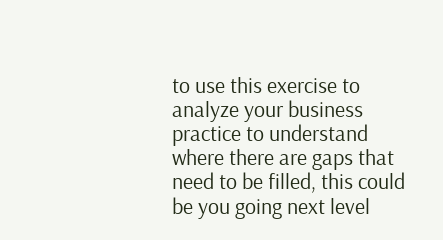to use this exercise to analyze your business practice to understand where there are gaps that need to be filled, this could be you going next level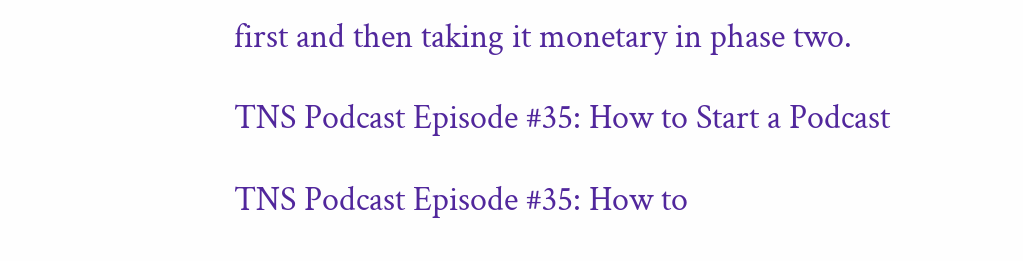first and then taking it monetary in phase two.

TNS Podcast Episode #35: How to Start a Podcast

TNS Podcast Episode #35: How to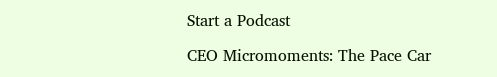Start a Podcast

CEO Micromoments: The Pace Car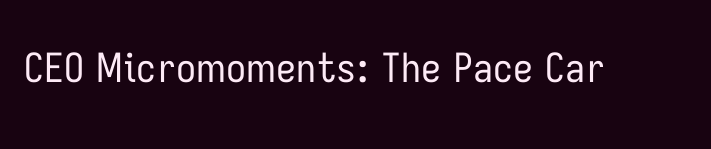CEO Micromoments: The Pace Car